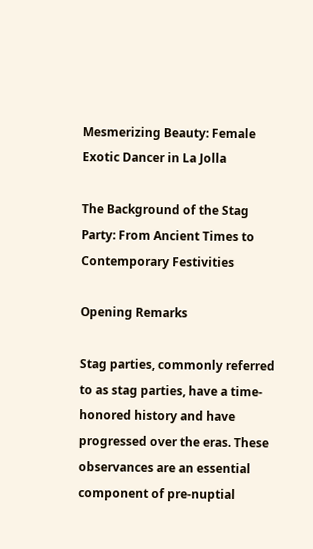Mesmerizing Beauty: Female Exotic Dancer in La Jolla

The Background of the Stag Party: From Ancient Times to Contemporary Festivities

Opening Remarks

Stag parties, commonly referred to as stag parties, have a time-honored history and have progressed over the eras. These observances are an essential component of pre-nuptial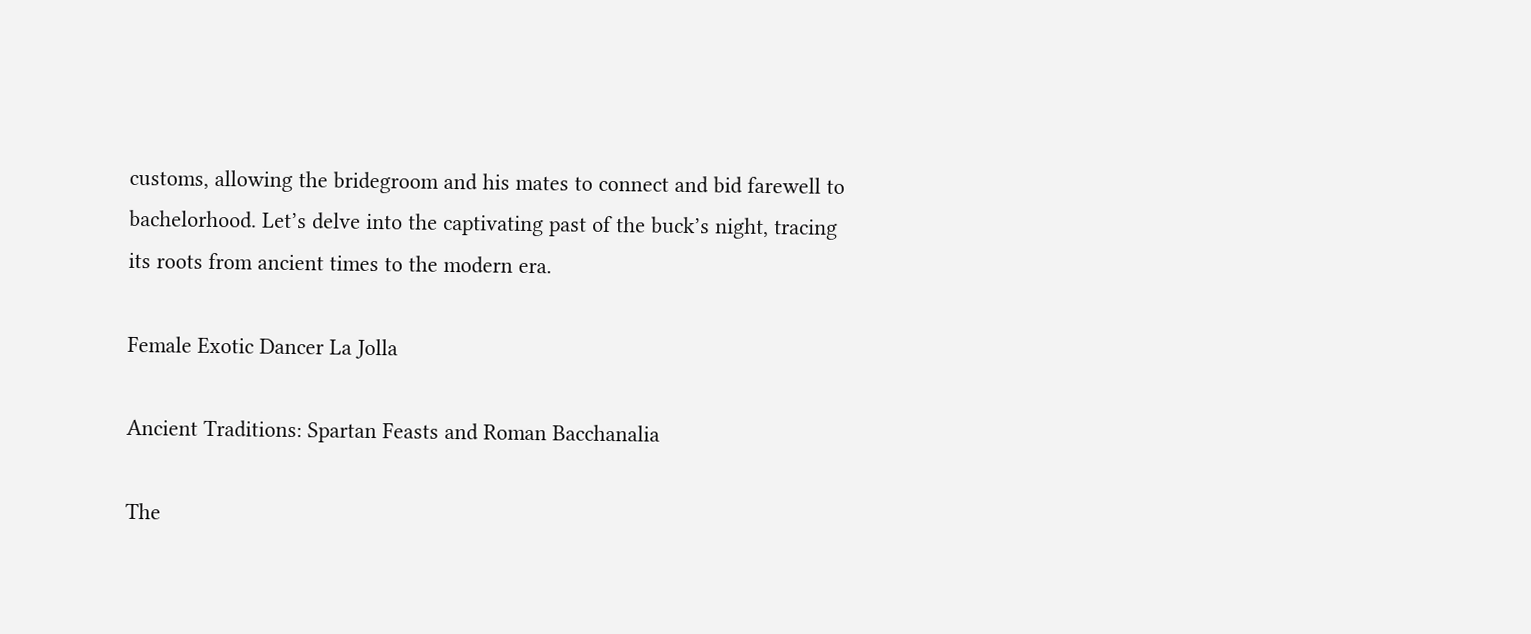customs, allowing the bridegroom and his mates to connect and bid farewell to bachelorhood. Let’s delve into the captivating past of the buck’s night, tracing its roots from ancient times to the modern era.

Female Exotic Dancer La Jolla

Ancient Traditions: Spartan Feasts and Roman Bacchanalia

The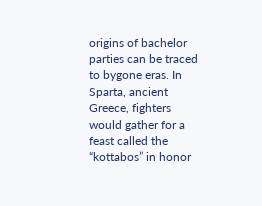origins of bachelor parties can be traced to bygone eras. In Sparta, ancient Greece, fighters would gather for a feast called the “kottabos” in honor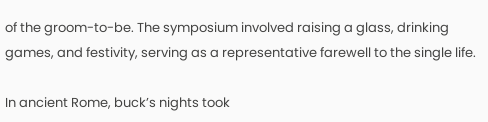of the groom-to-be. The symposium involved raising a glass, drinking games, and festivity, serving as a representative farewell to the single life.

In ancient Rome, buck’s nights took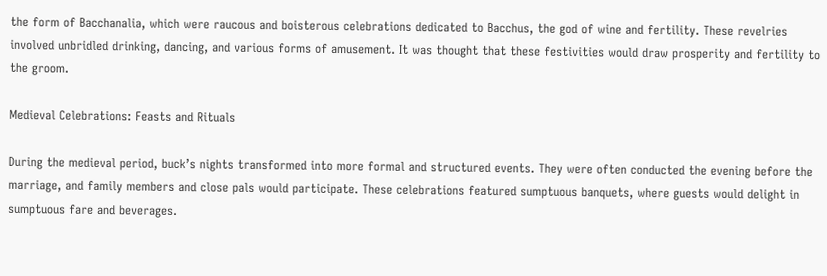the form of Bacchanalia, which were raucous and boisterous celebrations dedicated to Bacchus, the god of wine and fertility. These revelries involved unbridled drinking, dancing, and various forms of amusement. It was thought that these festivities would draw prosperity and fertility to the groom.

Medieval Celebrations: Feasts and Rituals

During the medieval period, buck’s nights transformed into more formal and structured events. They were often conducted the evening before the marriage, and family members and close pals would participate. These celebrations featured sumptuous banquets, where guests would delight in sumptuous fare and beverages.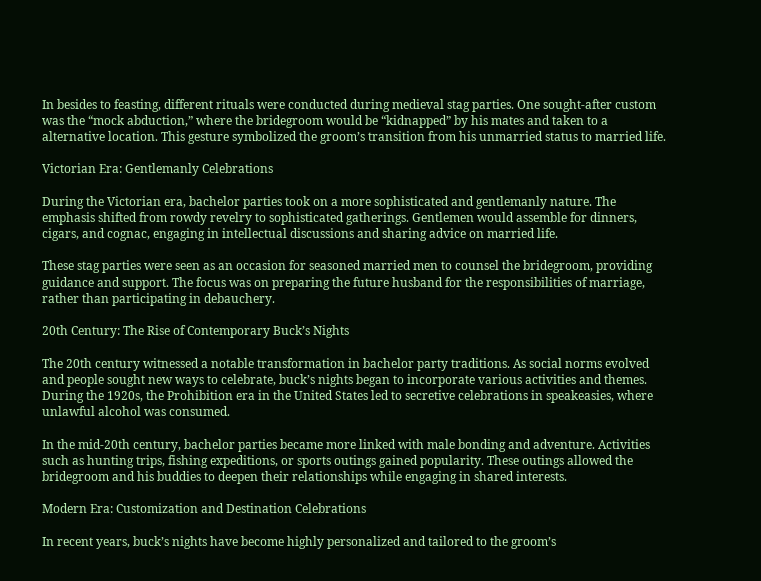In besides to feasting, different rituals were conducted during medieval stag parties. One sought-after custom was the “mock abduction,” where the bridegroom would be “kidnapped” by his mates and taken to a alternative location. This gesture symbolized the groom’s transition from his unmarried status to married life.

Victorian Era: Gentlemanly Celebrations

During the Victorian era, bachelor parties took on a more sophisticated and gentlemanly nature. The emphasis shifted from rowdy revelry to sophisticated gatherings. Gentlemen would assemble for dinners, cigars, and cognac, engaging in intellectual discussions and sharing advice on married life.

These stag parties were seen as an occasion for seasoned married men to counsel the bridegroom, providing guidance and support. The focus was on preparing the future husband for the responsibilities of marriage, rather than participating in debauchery.

20th Century: The Rise of Contemporary Buck’s Nights

The 20th century witnessed a notable transformation in bachelor party traditions. As social norms evolved and people sought new ways to celebrate, buck’s nights began to incorporate various activities and themes. During the 1920s, the Prohibition era in the United States led to secretive celebrations in speakeasies, where unlawful alcohol was consumed.

In the mid-20th century, bachelor parties became more linked with male bonding and adventure. Activities such as hunting trips, fishing expeditions, or sports outings gained popularity. These outings allowed the bridegroom and his buddies to deepen their relationships while engaging in shared interests.

Modern Era: Customization and Destination Celebrations

In recent years, buck’s nights have become highly personalized and tailored to the groom’s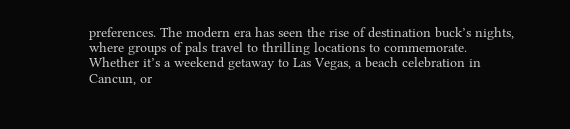preferences. The modern era has seen the rise of destination buck’s nights, where groups of pals travel to thrilling locations to commemorate. Whether it’s a weekend getaway to Las Vegas, a beach celebration in Cancun, or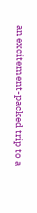an excitement-packed trip to a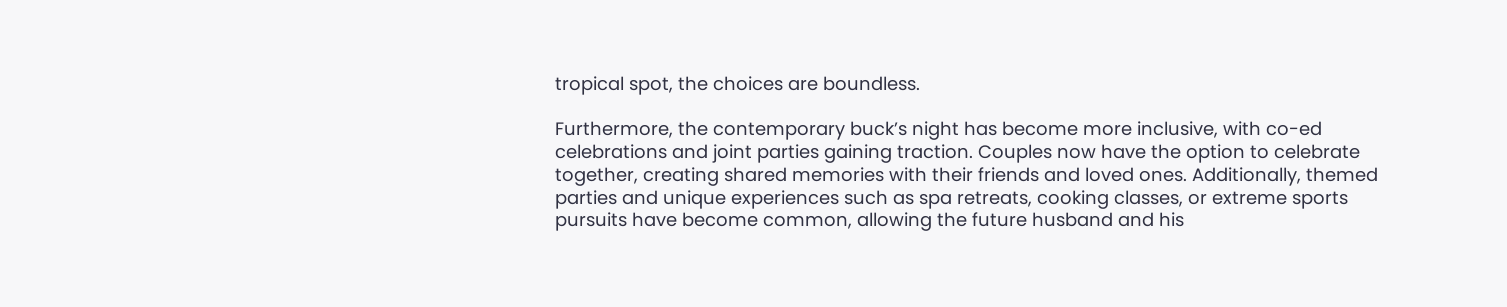tropical spot, the choices are boundless.

Furthermore, the contemporary buck’s night has become more inclusive, with co-ed celebrations and joint parties gaining traction. Couples now have the option to celebrate together, creating shared memories with their friends and loved ones. Additionally, themed parties and unique experiences such as spa retreats, cooking classes, or extreme sports pursuits have become common, allowing the future husband and his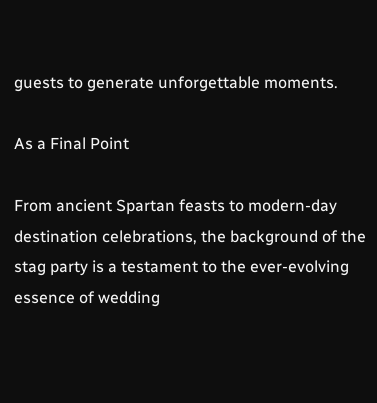guests to generate unforgettable moments.

As a Final Point

From ancient Spartan feasts to modern-day destination celebrations, the background of the stag party is a testament to the ever-evolving essence of wedding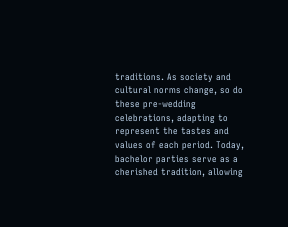traditions. As society and cultural norms change, so do these pre-wedding celebrations, adapting to represent the tastes and values of each period. Today, bachelor parties serve as a cherished tradition, allowing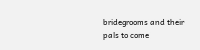bridegrooms and their pals to come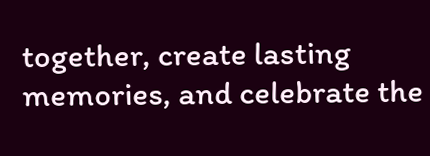together, create lasting memories, and celebrate the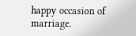happy occasion of marriage.